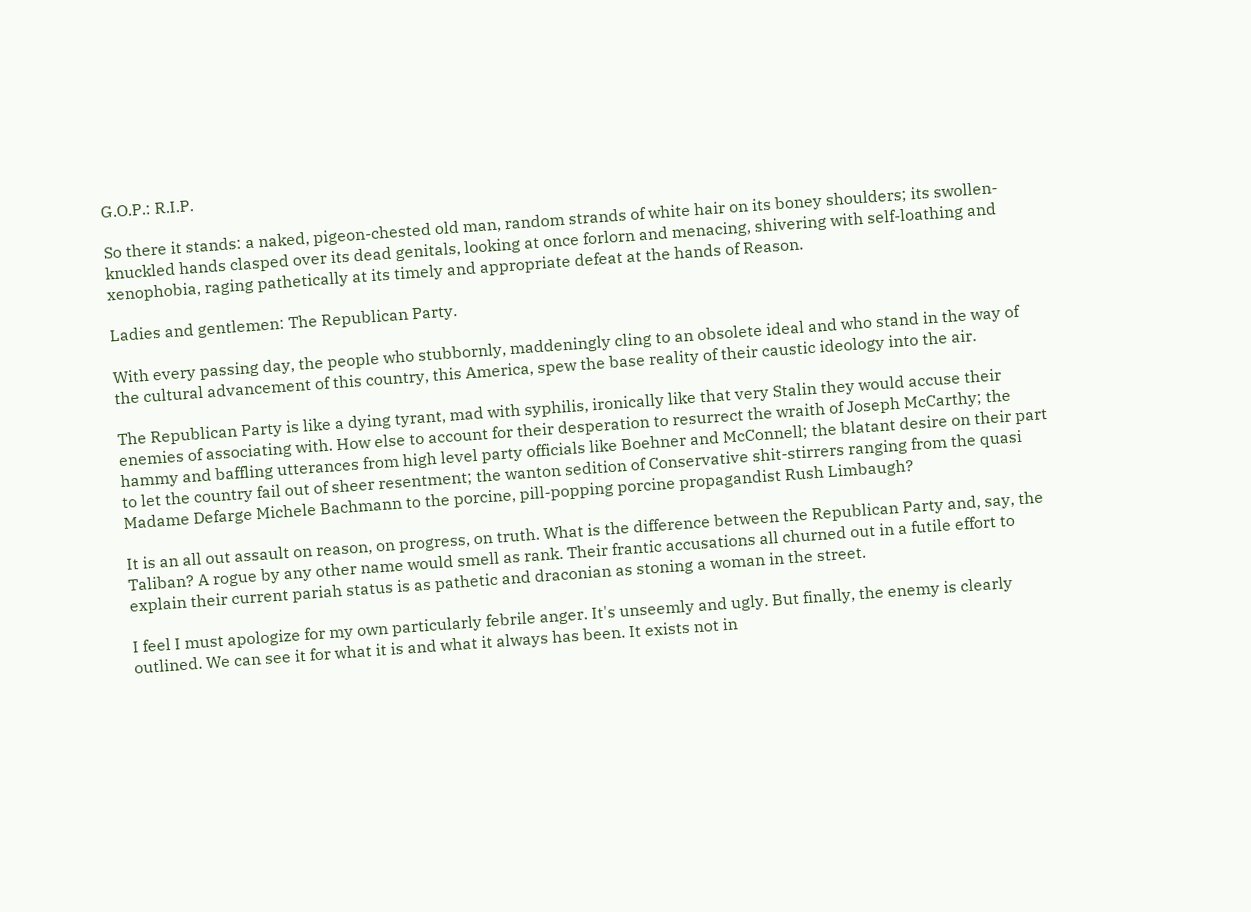G.O.P.: R.I.P.

So there it stands: a naked, pigeon-chested old man, random strands of white hair on its boney shoulders; its swollen-knuckled hands clasped over its dead genitals, looking at once forlorn and menacing, shivering with self-loathing and xenophobia, raging pathetically at its timely and appropriate defeat at the hands of Reason.

Ladies and gentlemen: The Republican Party.

With every passing day, the people who stubbornly, maddeningly cling to an obsolete ideal and who stand in the way of the cultural advancement of this country, this America, spew the base reality of their caustic ideology into the air.

The Republican Party is like a dying tyrant, mad with syphilis, ironically like that very Stalin they would accuse their enemies of associating with. How else to account for their desperation to resurrect the wraith of Joseph McCarthy; the hammy and baffling utterances from high level party officials like Boehner and McConnell; the blatant desire on their part to let the country fail out of sheer resentment; the wanton sedition of Conservative shit-stirrers ranging from the quasi Madame Defarge Michele Bachmann to the porcine, pill-popping porcine propagandist Rush Limbaugh?

It is an all out assault on reason, on progress, on truth. What is the difference between the Republican Party and, say, the Taliban? A rogue by any other name would smell as rank. Their frantic accusations all churned out in a futile effort to explain their current pariah status is as pathetic and draconian as stoning a woman in the street.

I feel I must apologize for my own particularly febrile anger. It's unseemly and ugly. But finally, the enemy is clearly outlined. We can see it for what it is and what it always has been. It exists not in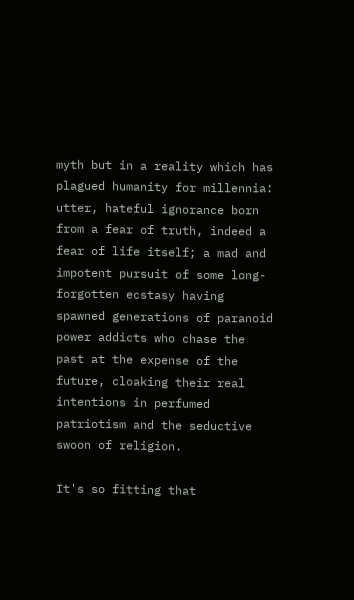myth but in a reality which has plagued humanity for millennia: utter, hateful ignorance born from a fear of truth, indeed a fear of life itself; a mad and impotent pursuit of some long-forgotten ecstasy having spawned generations of paranoid power addicts who chase the past at the expense of the future, cloaking their real intentions in perfumed patriotism and the seductive swoon of religion.

It's so fitting that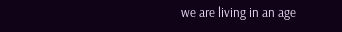we are living in an age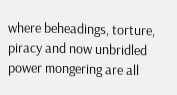where beheadings, torture, piracy and now unbridled power mongering are all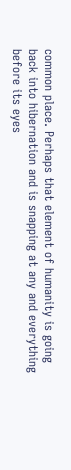common place. Perhaps that element of humanity is going back into hibernation and is snapping at any and everything before its eyes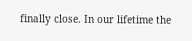finally close. In our lifetime the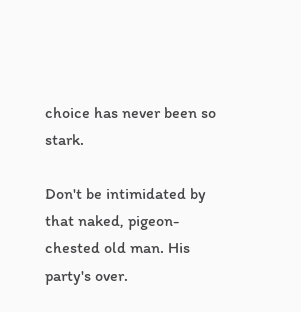choice has never been so stark.

Don't be intimidated by that naked, pigeon-chested old man. His party's over.